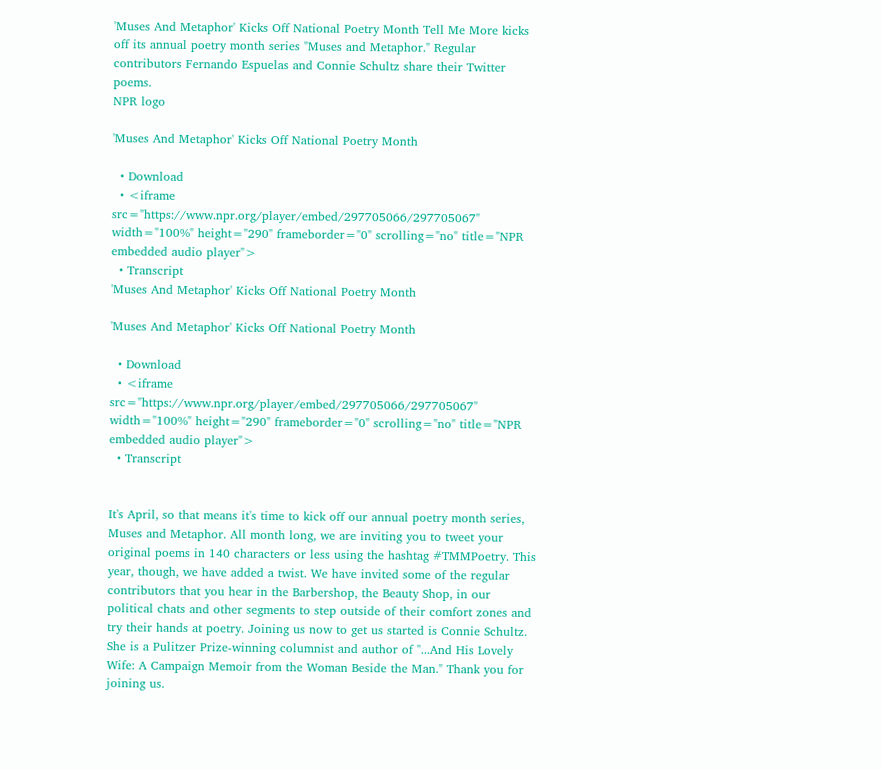'Muses And Metaphor' Kicks Off National Poetry Month Tell Me More kicks off its annual poetry month series "Muses and Metaphor." Regular contributors Fernando Espuelas and Connie Schultz share their Twitter poems.
NPR logo

'Muses And Metaphor' Kicks Off National Poetry Month

  • Download
  • <iframe src="https://www.npr.org/player/embed/297705066/297705067" width="100%" height="290" frameborder="0" scrolling="no" title="NPR embedded audio player">
  • Transcript
'Muses And Metaphor' Kicks Off National Poetry Month

'Muses And Metaphor' Kicks Off National Poetry Month

  • Download
  • <iframe src="https://www.npr.org/player/embed/297705066/297705067" width="100%" height="290" frameborder="0" scrolling="no" title="NPR embedded audio player">
  • Transcript


It's April, so that means it's time to kick off our annual poetry month series, Muses and Metaphor. All month long, we are inviting you to tweet your original poems in 140 characters or less using the hashtag #TMMPoetry. This year, though, we have added a twist. We have invited some of the regular contributors that you hear in the Barbershop, the Beauty Shop, in our political chats and other segments to step outside of their comfort zones and try their hands at poetry. Joining us now to get us started is Connie Schultz. She is a Pulitzer Prize-winning columnist and author of "...And His Lovely Wife: A Campaign Memoir from the Woman Beside the Man." Thank you for joining us.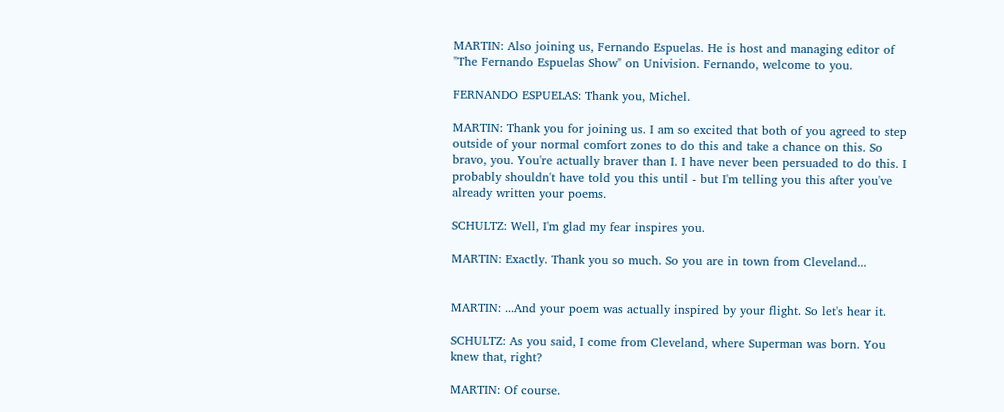MARTIN: Also joining us, Fernando Espuelas. He is host and managing editor of "The Fernando Espuelas Show" on Univision. Fernando, welcome to you.

FERNANDO ESPUELAS: Thank you, Michel.

MARTIN: Thank you for joining us. I am so excited that both of you agreed to step outside of your normal comfort zones to do this and take a chance on this. So bravo, you. You're actually braver than I. I have never been persuaded to do this. I probably shouldn't have told you this until - but I'm telling you this after you've already written your poems.

SCHULTZ: Well, I'm glad my fear inspires you.

MARTIN: Exactly. Thank you so much. So you are in town from Cleveland...


MARTIN: ...And your poem was actually inspired by your flight. So let's hear it.

SCHULTZ: As you said, I come from Cleveland, where Superman was born. You knew that, right?

MARTIN: Of course.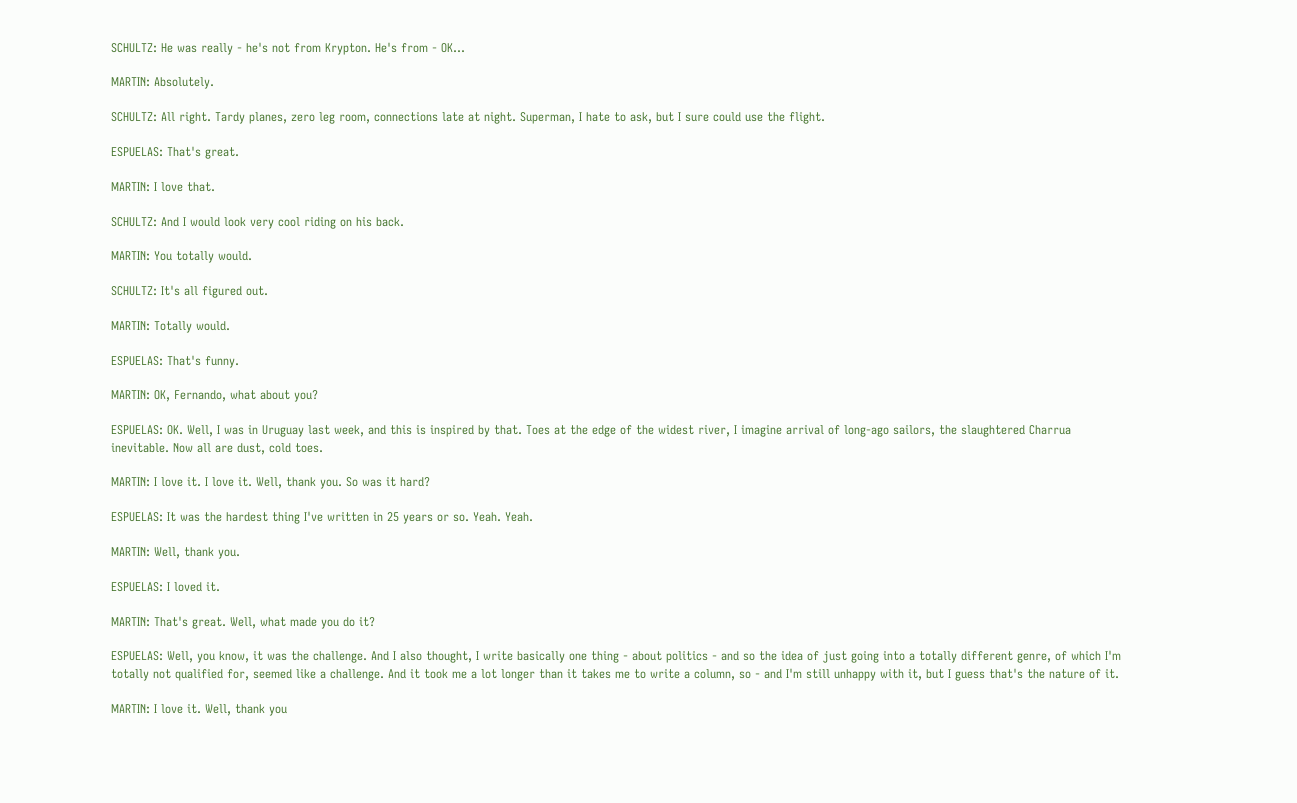SCHULTZ: He was really - he's not from Krypton. He's from - OK...

MARTIN: Absolutely.

SCHULTZ: All right. Tardy planes, zero leg room, connections late at night. Superman, I hate to ask, but I sure could use the flight.

ESPUELAS: That's great.

MARTIN: I love that.

SCHULTZ: And I would look very cool riding on his back.

MARTIN: You totally would.

SCHULTZ: It's all figured out.

MARTIN: Totally would.

ESPUELAS: That's funny.

MARTIN: OK, Fernando, what about you?

ESPUELAS: OK. Well, I was in Uruguay last week, and this is inspired by that. Toes at the edge of the widest river, I imagine arrival of long-ago sailors, the slaughtered Charrua inevitable. Now all are dust, cold toes.

MARTIN: I love it. I love it. Well, thank you. So was it hard?

ESPUELAS: It was the hardest thing I've written in 25 years or so. Yeah. Yeah.

MARTIN: Well, thank you.

ESPUELAS: I loved it.

MARTIN: That's great. Well, what made you do it?

ESPUELAS: Well, you know, it was the challenge. And I also thought, I write basically one thing - about politics - and so the idea of just going into a totally different genre, of which I'm totally not qualified for, seemed like a challenge. And it took me a lot longer than it takes me to write a column, so - and I'm still unhappy with it, but I guess that's the nature of it.

MARTIN: I love it. Well, thank you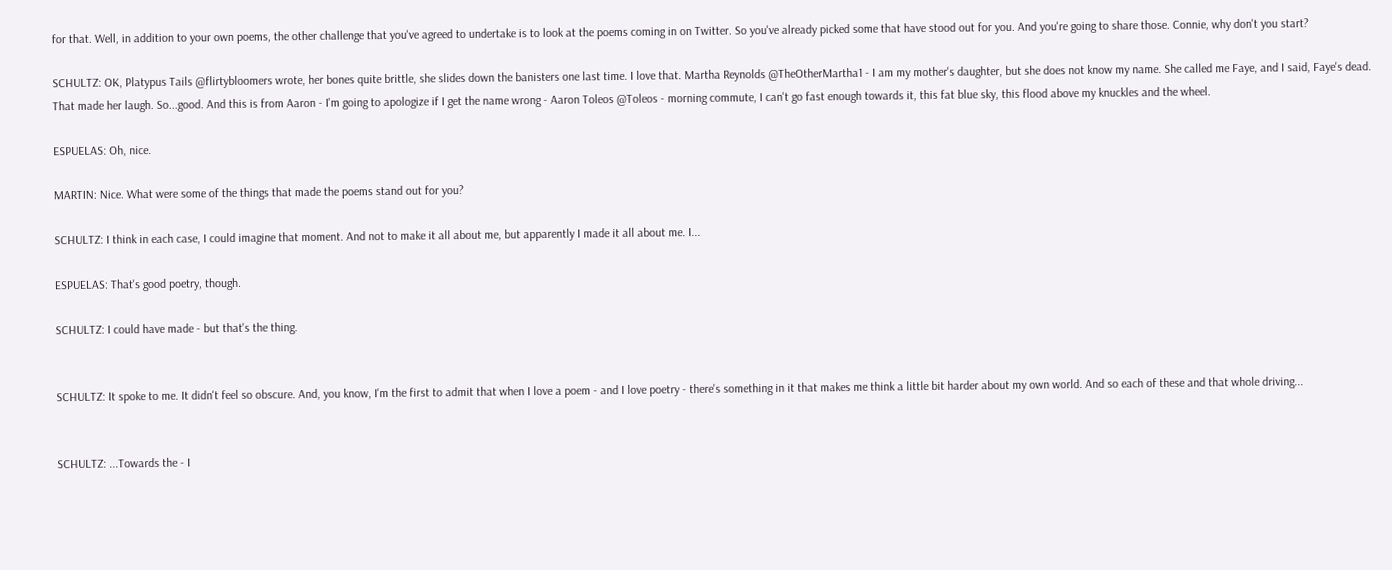for that. Well, in addition to your own poems, the other challenge that you've agreed to undertake is to look at the poems coming in on Twitter. So you've already picked some that have stood out for you. And you're going to share those. Connie, why don't you start?

SCHULTZ: OK, Platypus Tails @flirtybloomers wrote, her bones quite brittle, she slides down the banisters one last time. I love that. Martha Reynolds @TheOtherMartha1 - I am my mother's daughter, but she does not know my name. She called me Faye, and I said, Faye's dead. That made her laugh. So...good. And this is from Aaron - I'm going to apologize if I get the name wrong - Aaron Toleos @Toleos - morning commute, I can't go fast enough towards it, this fat blue sky, this flood above my knuckles and the wheel.

ESPUELAS: Oh, nice.

MARTIN: Nice. What were some of the things that made the poems stand out for you?

SCHULTZ: I think in each case, I could imagine that moment. And not to make it all about me, but apparently I made it all about me. I...

ESPUELAS: That's good poetry, though.

SCHULTZ: I could have made - but that's the thing.


SCHULTZ: It spoke to me. It didn't feel so obscure. And, you know, I'm the first to admit that when I love a poem - and I love poetry - there's something in it that makes me think a little bit harder about my own world. And so each of these and that whole driving...


SCHULTZ: ...Towards the - I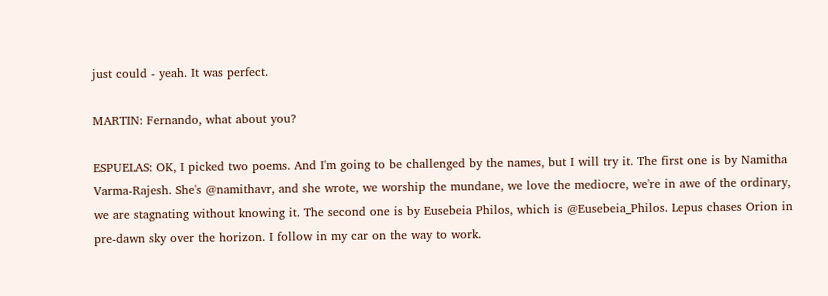just could - yeah. It was perfect.

MARTIN: Fernando, what about you?

ESPUELAS: OK, I picked two poems. And I'm going to be challenged by the names, but I will try it. The first one is by Namitha Varma-Rajesh. She's @namithavr, and she wrote, we worship the mundane, we love the mediocre, we're in awe of the ordinary, we are stagnating without knowing it. The second one is by Eusebeia Philos, which is @Eusebeia_Philos. Lepus chases Orion in pre-dawn sky over the horizon. I follow in my car on the way to work.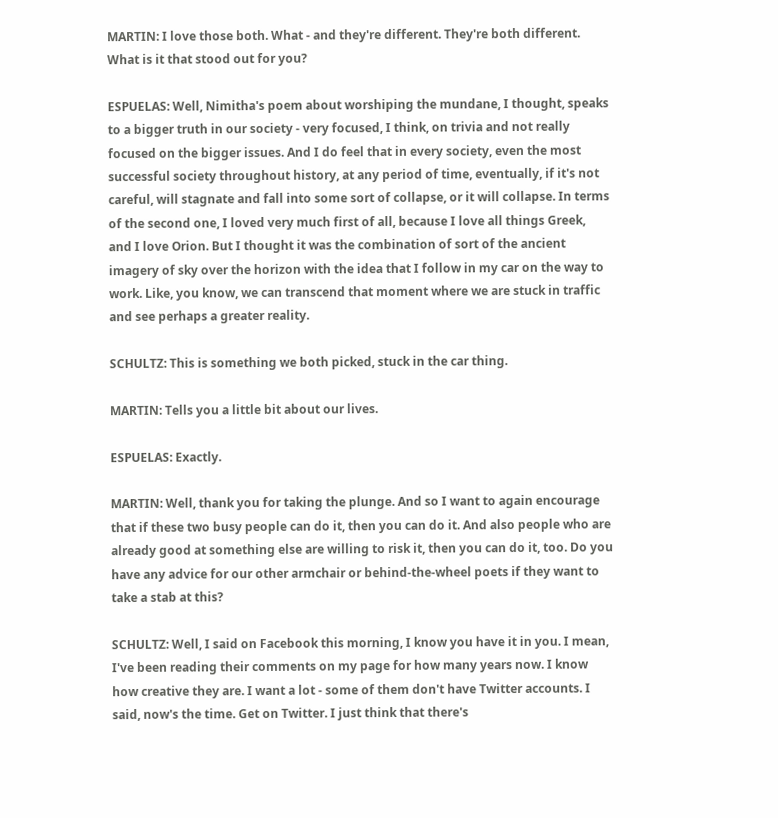MARTIN: I love those both. What - and they're different. They're both different. What is it that stood out for you?

ESPUELAS: Well, Nimitha's poem about worshiping the mundane, I thought, speaks to a bigger truth in our society - very focused, I think, on trivia and not really focused on the bigger issues. And I do feel that in every society, even the most successful society throughout history, at any period of time, eventually, if it's not careful, will stagnate and fall into some sort of collapse, or it will collapse. In terms of the second one, I loved very much first of all, because I love all things Greek, and I love Orion. But I thought it was the combination of sort of the ancient imagery of sky over the horizon with the idea that I follow in my car on the way to work. Like, you know, we can transcend that moment where we are stuck in traffic and see perhaps a greater reality.

SCHULTZ: This is something we both picked, stuck in the car thing.

MARTIN: Tells you a little bit about our lives.

ESPUELAS: Exactly.

MARTIN: Well, thank you for taking the plunge. And so I want to again encourage that if these two busy people can do it, then you can do it. And also people who are already good at something else are willing to risk it, then you can do it, too. Do you have any advice for our other armchair or behind-the-wheel poets if they want to take a stab at this?

SCHULTZ: Well, I said on Facebook this morning, I know you have it in you. I mean, I've been reading their comments on my page for how many years now. I know how creative they are. I want a lot - some of them don't have Twitter accounts. I said, now's the time. Get on Twitter. I just think that there's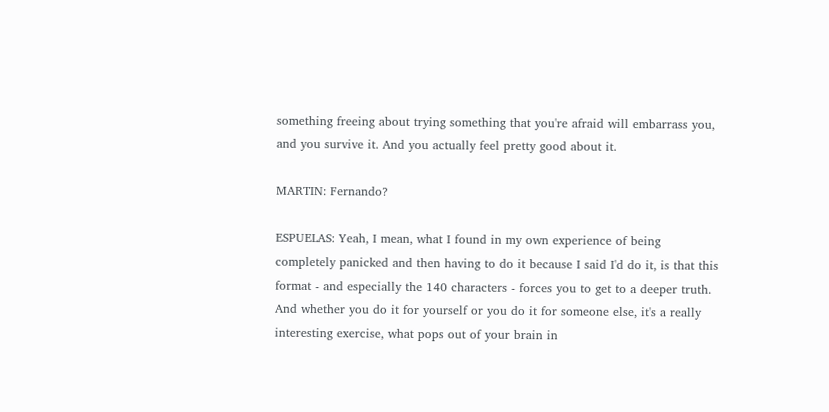something freeing about trying something that you're afraid will embarrass you, and you survive it. And you actually feel pretty good about it.

MARTIN: Fernando?

ESPUELAS: Yeah, I mean, what I found in my own experience of being completely panicked and then having to do it because I said I'd do it, is that this format - and especially the 140 characters - forces you to get to a deeper truth. And whether you do it for yourself or you do it for someone else, it's a really interesting exercise, what pops out of your brain in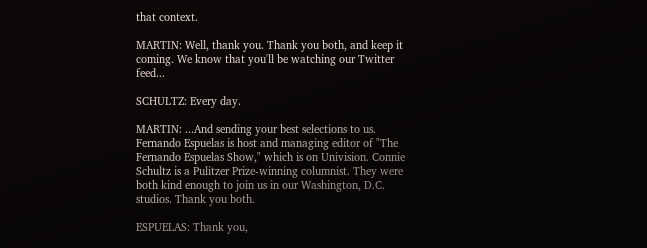that context.

MARTIN: Well, thank you. Thank you both, and keep it coming. We know that you'll be watching our Twitter feed...

SCHULTZ: Every day.

MARTIN: ...And sending your best selections to us. Fernando Espuelas is host and managing editor of "The Fernando Espuelas Show," which is on Univision. Connie Schultz is a Pulitzer Prize-winning columnist. They were both kind enough to join us in our Washington, D.C. studios. Thank you both.

ESPUELAS: Thank you,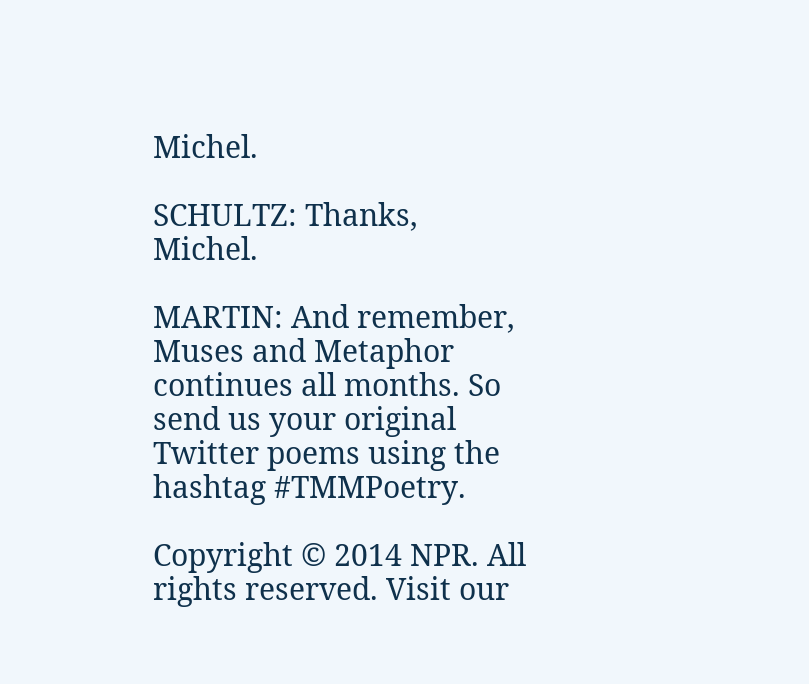Michel.

SCHULTZ: Thanks, Michel.

MARTIN: And remember, Muses and Metaphor continues all months. So send us your original Twitter poems using the hashtag #TMMPoetry.

Copyright © 2014 NPR. All rights reserved. Visit our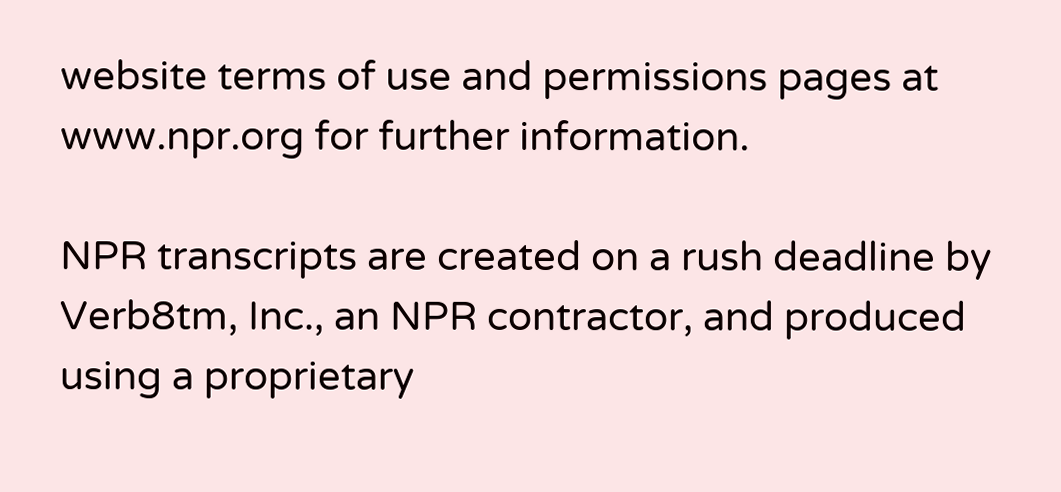website terms of use and permissions pages at www.npr.org for further information.

NPR transcripts are created on a rush deadline by Verb8tm, Inc., an NPR contractor, and produced using a proprietary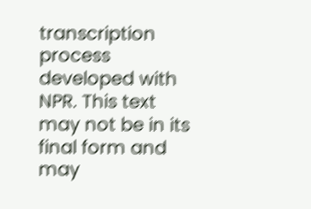transcription process developed with NPR. This text may not be in its final form and may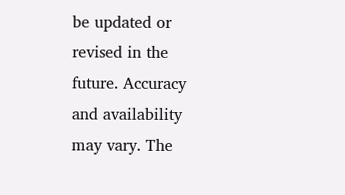be updated or revised in the future. Accuracy and availability may vary. The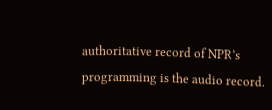authoritative record of NPR’s programming is the audio record.